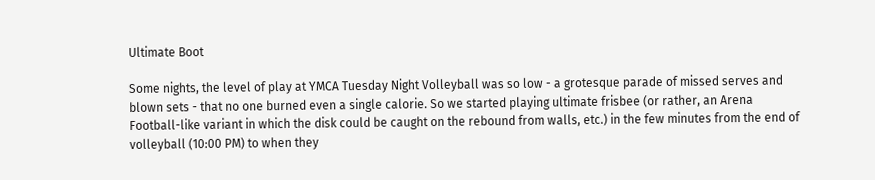Ultimate Boot

Some nights, the level of play at YMCA Tuesday Night Volleyball was so low - a grotesque parade of missed serves and blown sets - that no one burned even a single calorie. So we started playing ultimate frisbee (or rather, an Arena Football-like variant in which the disk could be caught on the rebound from walls, etc.) in the few minutes from the end of volleyball (10:00 PM) to when they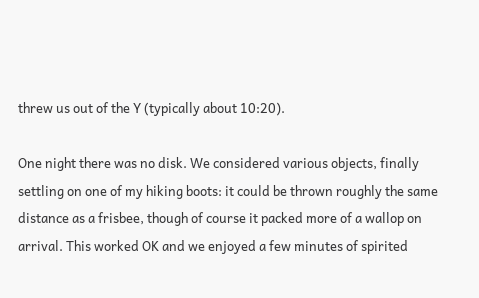threw us out of the Y (typically about 10:20).

One night there was no disk. We considered various objects, finally settling on one of my hiking boots: it could be thrown roughly the same distance as a frisbee, though of course it packed more of a wallop on arrival. This worked OK and we enjoyed a few minutes of spirited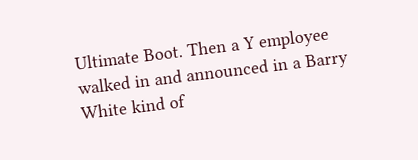Ultimate Boot. Then a Y employee walked in and announced in a Barry White kind of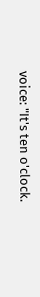voice: "It's ten o'clock.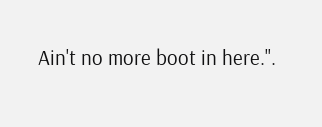Ain't no more boot in here.".